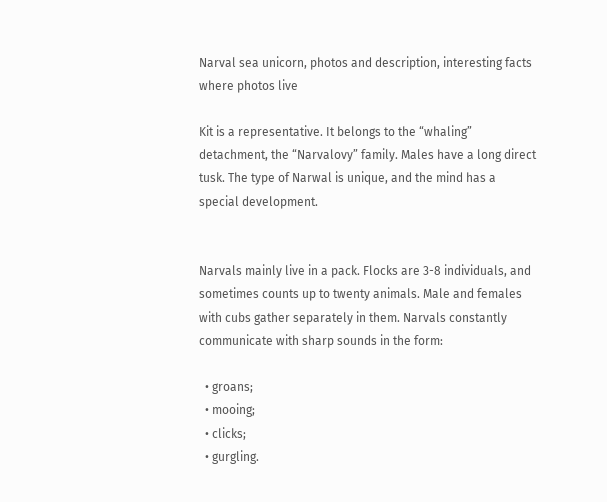Narval sea unicorn, photos and description, interesting facts where photos live

Kit is a representative. It belongs to the “whaling” detachment, the “Narvalovy” family. Males have a long direct tusk. The type of Narwal is unique, and the mind has a special development.


Narvals mainly live in a pack. Flocks are 3-8 individuals, and sometimes counts up to twenty animals. Male and females with cubs gather separately in them. Narvals constantly communicate with sharp sounds in the form:

  • groans;
  • mooing;
  • clicks;
  • gurgling.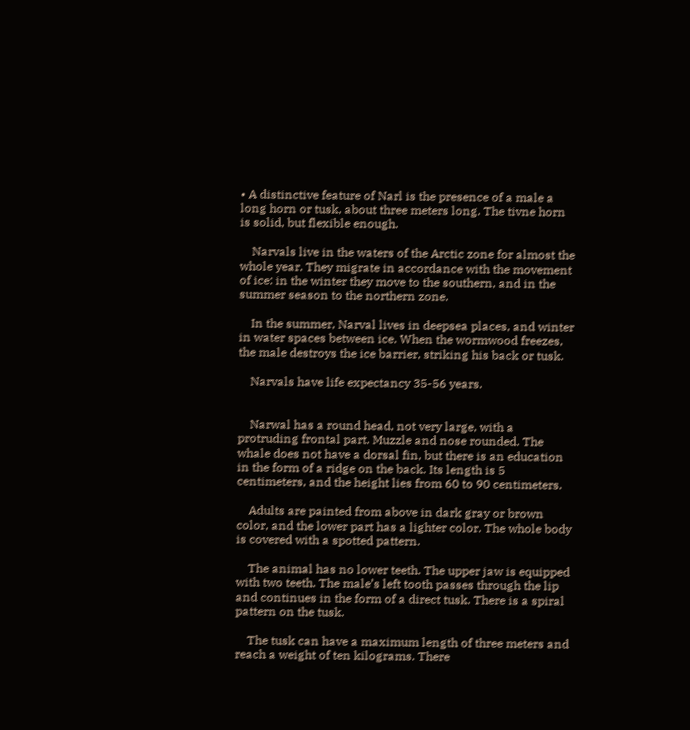• A distinctive feature of Narl is the presence of a male a long horn or tusk, about three meters long. The tivne horn is solid, but flexible enough.

    Narvals live in the waters of the Arctic zone for almost the whole year. They migrate in accordance with the movement of ice: in the winter they move to the southern, and in the summer season to the northern zone.

    In the summer, Narval lives in deepsea places, and winter in water spaces between ice. When the wormwood freezes, the male destroys the ice barrier, striking his back or tusk.

    Narvals have life expectancy 35-56 years.


    Narwal has a round head, not very large, with a protruding frontal part. Muzzle and nose rounded. The whale does not have a dorsal fin, but there is an education in the form of a ridge on the back. Its length is 5 centimeters, and the height lies from 60 to 90 centimeters.

    Adults are painted from above in dark gray or brown color, and the lower part has a lighter color. The whole body is covered with a spotted pattern.

    The animal has no lower teeth. The upper jaw is equipped with two teeth. The male’s left tooth passes through the lip and continues in the form of a direct tusk. There is a spiral pattern on the tusk.

    The tusk can have a maximum length of three meters and reach a weight of ten kilograms. There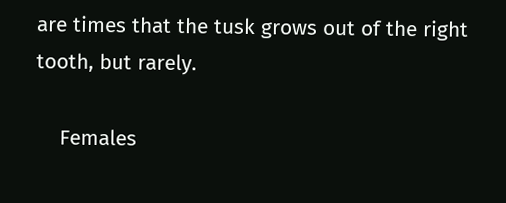are times that the tusk grows out of the right tooth, but rarely.

    Females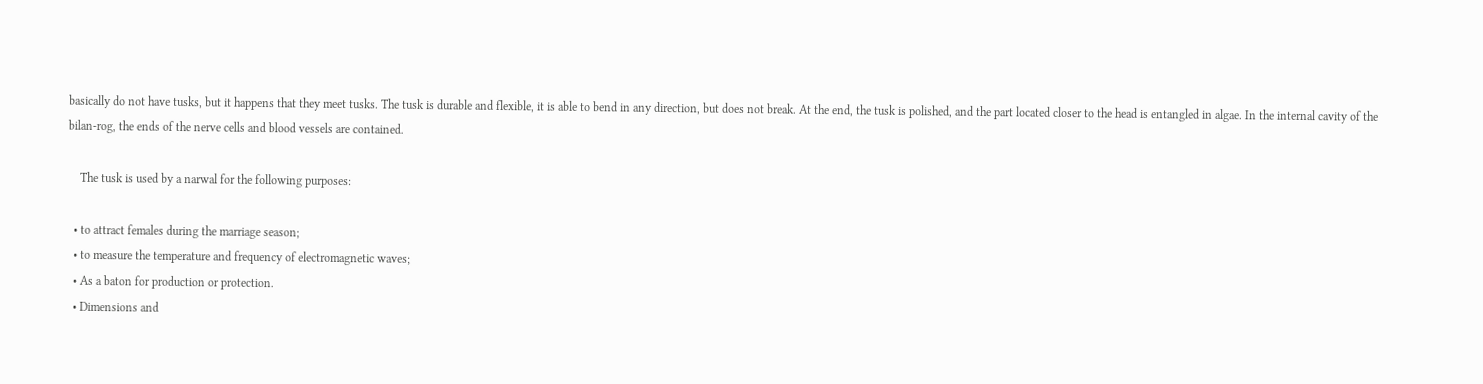basically do not have tusks, but it happens that they meet tusks. The tusk is durable and flexible, it is able to bend in any direction, but does not break. At the end, the tusk is polished, and the part located closer to the head is entangled in algae. In the internal cavity of the bilan-rog, the ends of the nerve cells and blood vessels are contained.

    The tusk is used by a narwal for the following purposes:

  • to attract females during the marriage season;
  • to measure the temperature and frequency of electromagnetic waves;
  • As a baton for production or protection.
  • Dimensions and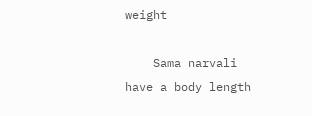weight

    Sama narvali have a body length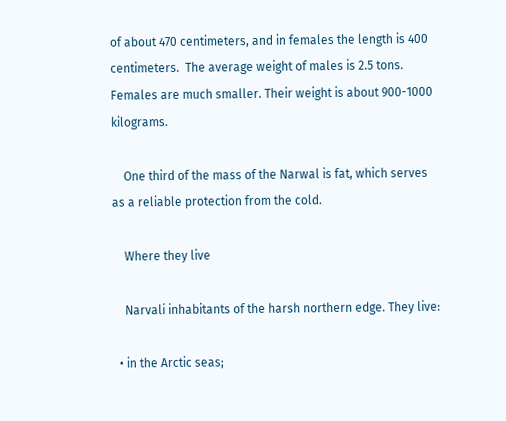of about 470 centimeters, and in females the length is 400 centimeters.  The average weight of males is 2.5 tons. Females are much smaller. Their weight is about 900-1000 kilograms.

    One third of the mass of the Narwal is fat, which serves as a reliable protection from the cold.

    Where they live

    Narvali inhabitants of the harsh northern edge. They live:

  • in the Arctic seas;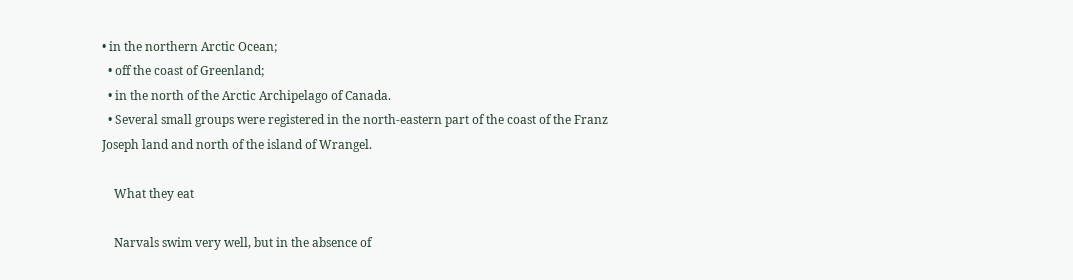• in the northern Arctic Ocean;
  • off the coast of Greenland;
  • in the north of the Arctic Archipelago of Canada.
  • Several small groups were registered in the north-eastern part of the coast of the Franz Joseph land and north of the island of Wrangel.

    What they eat

    Narvals swim very well, but in the absence of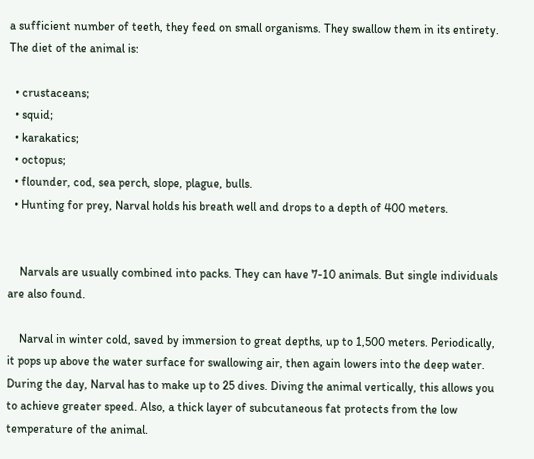a sufficient number of teeth, they feed on small organisms. They swallow them in its entirety. The diet of the animal is:

  • crustaceans;
  • squid;
  • karakatics;
  • octopus;
  • flounder, cod, sea perch, slope, plague, bulls.
  • Hunting for prey, Narval holds his breath well and drops to a depth of 400 meters.


    Narvals are usually combined into packs. They can have 7-10 animals. But single individuals are also found.

    Narval in winter cold, saved by immersion to great depths, up to 1,500 meters. Periodically, it pops up above the water surface for swallowing air, then again lowers into the deep water. During the day, Narval has to make up to 25 dives. Diving the animal vertically, this allows you to achieve greater speed. Also, a thick layer of subcutaneous fat protects from the low temperature of the animal.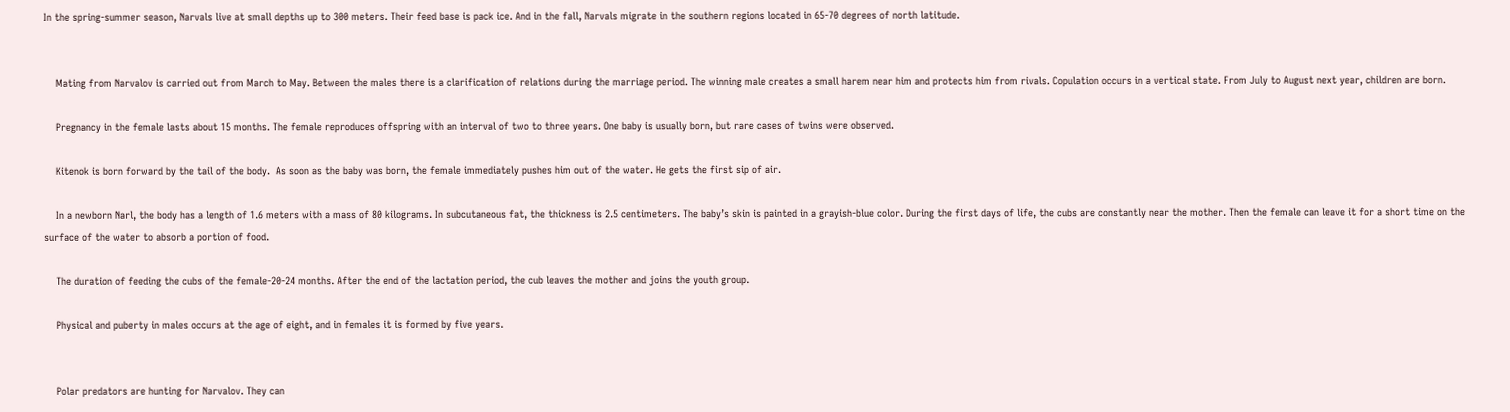In the spring-summer season, Narvals live at small depths up to 300 meters. Their feed base is pack ice. And in the fall, Narvals migrate in the southern regions located in 65-70 degrees of north latitude.


    Mating from Narvalov is carried out from March to May. Between the males there is a clarification of relations during the marriage period. The winning male creates a small harem near him and protects him from rivals. Copulation occurs in a vertical state. From July to August next year, children are born.

    Pregnancy in the female lasts about 15 months. The female reproduces offspring with an interval of two to three years. One baby is usually born, but rare cases of twins were observed.

    Kitenok is born forward by the tail of the body.  As soon as the baby was born, the female immediately pushes him out of the water. He gets the first sip of air.

    In a newborn Narl, the body has a length of 1.6 meters with a mass of 80 kilograms. In subcutaneous fat, the thickness is 2.5 centimeters. The baby’s skin is painted in a grayish-blue color. During the first days of life, the cubs are constantly near the mother. Then the female can leave it for a short time on the surface of the water to absorb a portion of food.

    The duration of feeding the cubs of the female-20-24 months. After the end of the lactation period, the cub leaves the mother and joins the youth group.

    Physical and puberty in males occurs at the age of eight, and in females it is formed by five years.


    Polar predators are hunting for Narvalov. They can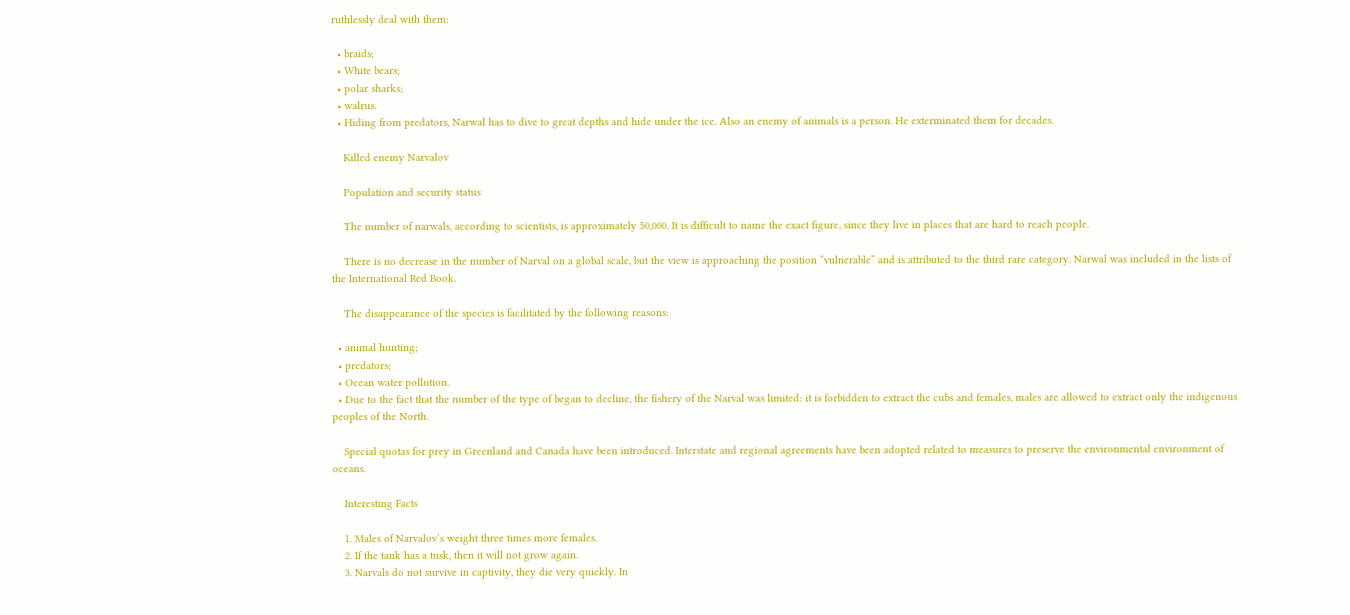ruthlessly deal with them:

  • braids;
  • White bears;
  • polar sharks;
  • walrus.
  • Hiding from predators, Narwal has to dive to great depths and hide under the ice. Also an enemy of animals is a person. He exterminated them for decades.

    Killed enemy Narvalov

    Population and security status

    The number of narwals, according to scientists, is approximately 50,000. It is difficult to name the exact figure, since they live in places that are hard to reach people.

    There is no decrease in the number of Narval on a global scale, but the view is approaching the position “vulnerable” and is attributed to the third rare category. Narwal was included in the lists of the International Red Book.

    The disappearance of the species is facilitated by the following reasons:

  • animal hunting;
  • predators;
  • Ocean water pollution.
  • Due to the fact that the number of the type of began to decline, the fishery of the Narval was limited: it is forbidden to extract the cubs and females, males are allowed to extract only the indigenous peoples of the North.

    Special quotas for prey in Greenland and Canada have been introduced. Interstate and regional agreements have been adopted related to measures to preserve the environmental environment of oceans.

    Interesting Facts

    1. Males of Narvalov’s weight three times more females.
    2. If the tank has a tusk, then it will not grow again.
    3. Narvals do not survive in captivity, they die very quickly. In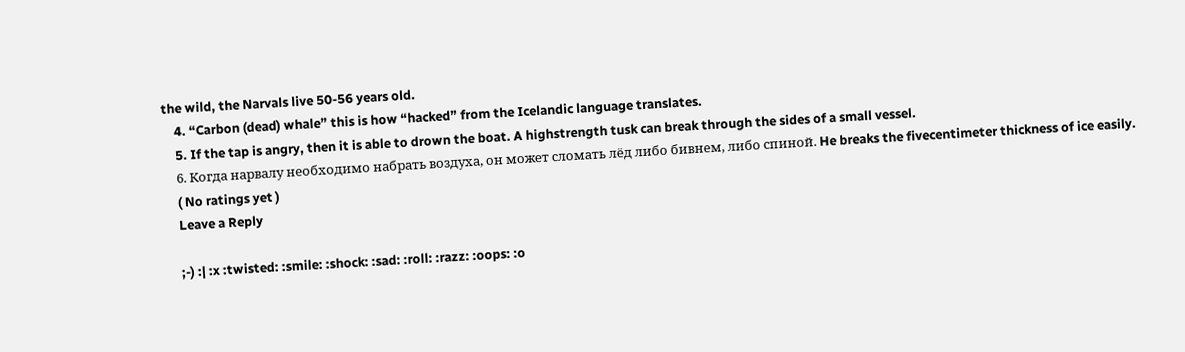the wild, the Narvals live 50-56 years old.
    4. “Carbon (dead) whale” this is how “hacked” from the Icelandic language translates.
    5. If the tap is angry, then it is able to drown the boat. A highstrength tusk can break through the sides of a small vessel.
    6. Когда нарвалу необходимо набрать воздуха, он может сломать лёд либо бивнем, либо спиной. He breaks the fivecentimeter thickness of ice easily.
    ( No ratings yet )
    Leave a Reply

    ;-) :| :x :twisted: :smile: :shock: :sad: :roll: :razz: :oops: :o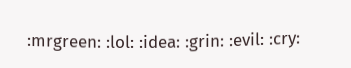:mrgreen: :lol: :idea: :grin: :evil: :cry: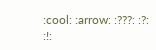:cool: :arrow: :???: :?: :!: